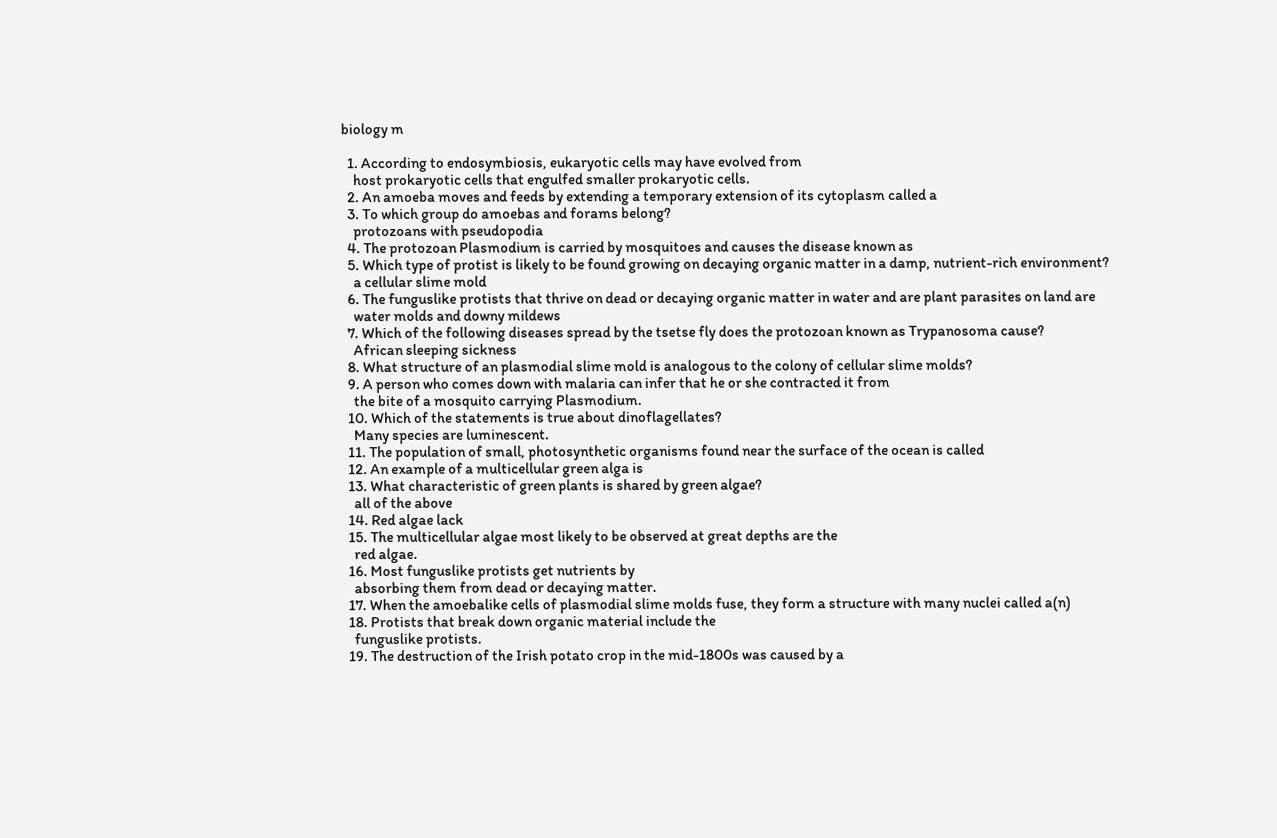biology m

  1. According to endosymbiosis, eukaryotic cells may have evolved from
    host prokaryotic cells that engulfed smaller prokaryotic cells.
  2. An amoeba moves and feeds by extending a temporary extension of its cytoplasm called a
  3. To which group do amoebas and forams belong?
    protozoans with pseudopodia
  4. The protozoan Plasmodium is carried by mosquitoes and causes the disease known as
  5. Which type of protist is likely to be found growing on decaying organic matter in a damp, nutrient-rich environment?
    a cellular slime mold
  6. The funguslike protists that thrive on dead or decaying organic matter in water and are plant parasites on land are
    water molds and downy mildews
  7. Which of the following diseases spread by the tsetse fly does the protozoan known as Trypanosoma cause?
    African sleeping sickness
  8. What structure of an plasmodial slime mold is analogous to the colony of cellular slime molds?
  9. A person who comes down with malaria can infer that he or she contracted it from
    the bite of a mosquito carrying Plasmodium.
  10. Which of the statements is true about dinoflagellates?
    Many species are luminescent.
  11. The population of small, photosynthetic organisms found near the surface of the ocean is called
  12. An example of a multicellular green alga is
  13. What characteristic of green plants is shared by green algae?
    all of the above
  14. Red algae lack
  15. The multicellular algae most likely to be observed at great depths are the
    red algae.
  16. Most funguslike protists get nutrients by
    absorbing them from dead or decaying matter.
  17. When the amoebalike cells of plasmodial slime molds fuse, they form a structure with many nuclei called a(n)
  18. Protists that break down organic material include the
    funguslike protists.
  19. The destruction of the Irish potato crop in the mid-1800s was caused by a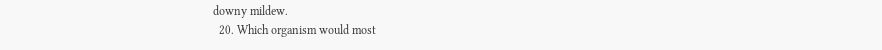downy mildew.
  20. Which organism would most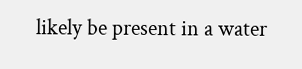likely be present in a water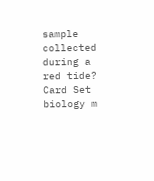sample collected during a red tide?
Card Set
biology m